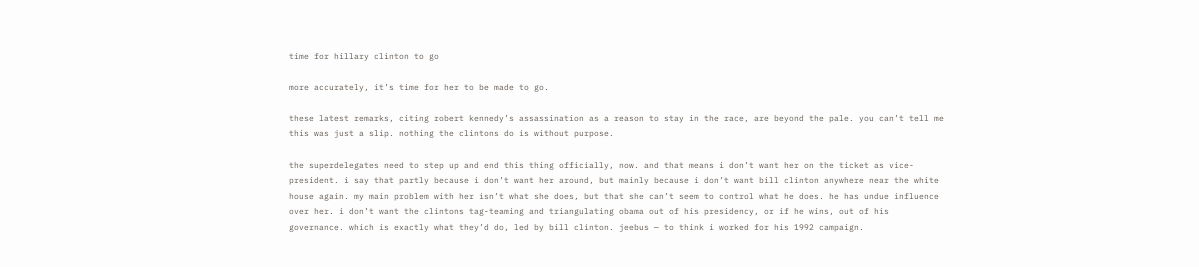time for hillary clinton to go

more accurately, it’s time for her to be made to go.

these latest remarks, citing robert kennedy’s assassination as a reason to stay in the race, are beyond the pale. you can’t tell me this was just a slip. nothing the clintons do is without purpose.

the superdelegates need to step up and end this thing officially, now. and that means i don’t want her on the ticket as vice-president. i say that partly because i don’t want her around, but mainly because i don’t want bill clinton anywhere near the white house again. my main problem with her isn’t what she does, but that she can’t seem to control what he does. he has undue influence over her. i don’t want the clintons tag-teaming and triangulating obama out of his presidency, or if he wins, out of his governance. which is exactly what they’d do, led by bill clinton. jeebus — to think i worked for his 1992 campaign.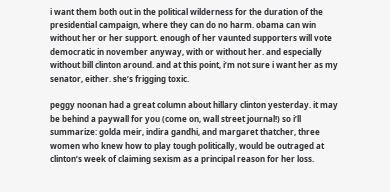i want them both out in the political wilderness for the duration of the presidential campaign, where they can do no harm. obama can win without her or her support. enough of her vaunted supporters will vote democratic in november anyway, with or without her. and especially without bill clinton around. and at this point, i’m not sure i want her as my senator, either. she’s frigging toxic.

peggy noonan had a great column about hillary clinton yesterday. it may be behind a paywall for you (come on, wall street journal!) so i’ll summarize: golda meir, indira gandhi, and margaret thatcher, three women who knew how to play tough politically, would be outraged at clinton’s week of claiming sexism as a principal reason for her loss.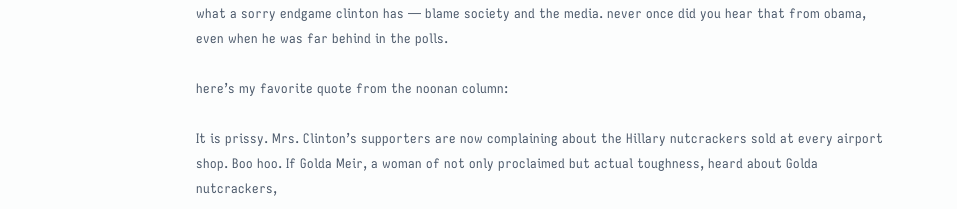what a sorry endgame clinton has — blame society and the media. never once did you hear that from obama, even when he was far behind in the polls.

here’s my favorite quote from the noonan column:

It is prissy. Mrs. Clinton’s supporters are now complaining about the Hillary nutcrackers sold at every airport shop. Boo hoo. If Golda Meir, a woman of not only proclaimed but actual toughness, heard about Golda nutcrackers,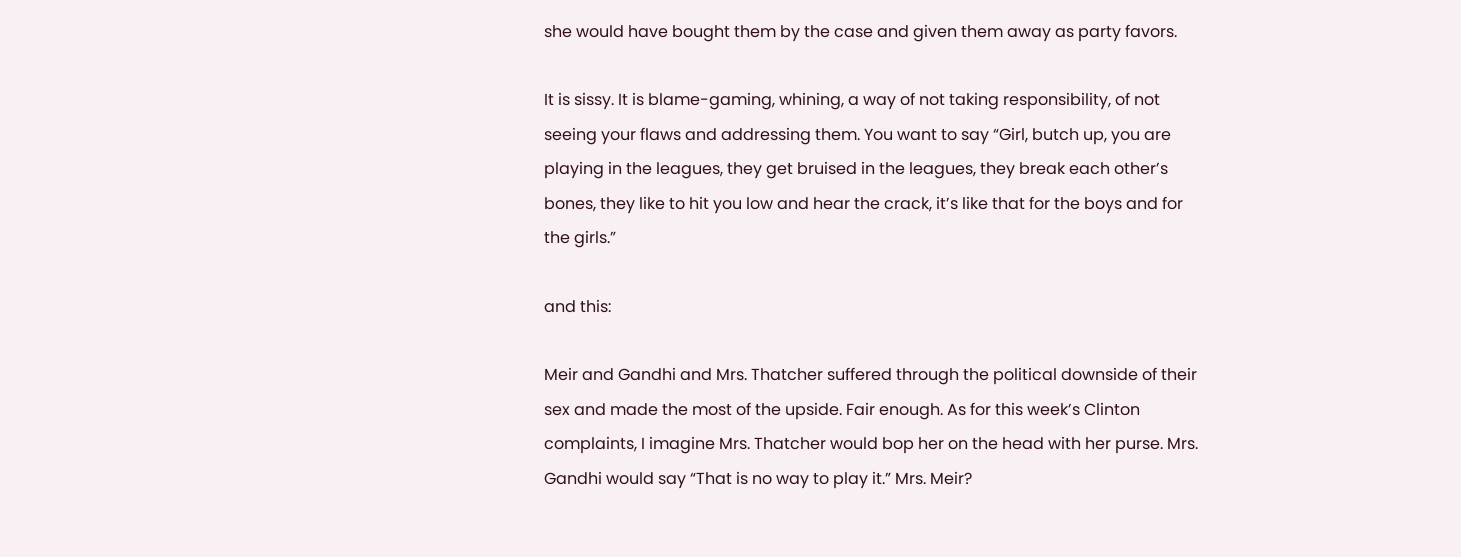she would have bought them by the case and given them away as party favors.

It is sissy. It is blame-gaming, whining, a way of not taking responsibility, of not seeing your flaws and addressing them. You want to say “Girl, butch up, you are playing in the leagues, they get bruised in the leagues, they break each other’s bones, they like to hit you low and hear the crack, it’s like that for the boys and for the girls.”

and this:

Meir and Gandhi and Mrs. Thatcher suffered through the political downside of their sex and made the most of the upside. Fair enough. As for this week’s Clinton complaints, I imagine Mrs. Thatcher would bop her on the head with her purse. Mrs. Gandhi would say “That is no way to play it.” Mrs. Meir?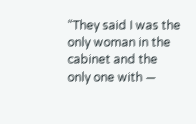“They said I was the only woman in the cabinet and the only one with —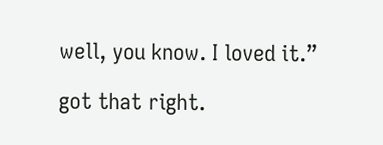well, you know. I loved it.”

got that right.